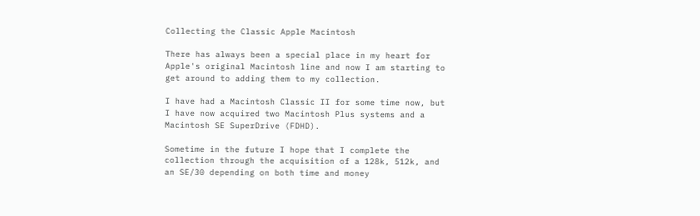Collecting the Classic Apple Macintosh

There has always been a special place in my heart for Apple's original Macintosh line and now I am starting to get around to adding them to my collection.

I have had a Macintosh Classic II for some time now, but I have now acquired two Macintosh Plus systems and a Macintosh SE SuperDrive (FDHD).

Sometime in the future I hope that I complete the collection through the acquisition of a 128k, 512k, and an SE/30 depending on both time and money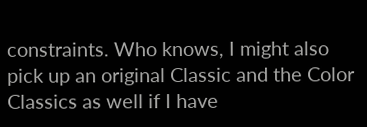constraints. Who knows, I might also pick up an original Classic and the Color Classics as well if I have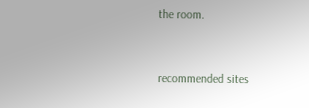the room.


recommended sites